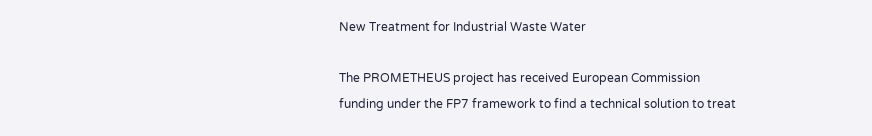New Treatment for Industrial Waste Water

The PROMETHEUS project has received European Commission funding under the FP7 framework to find a technical solution to treat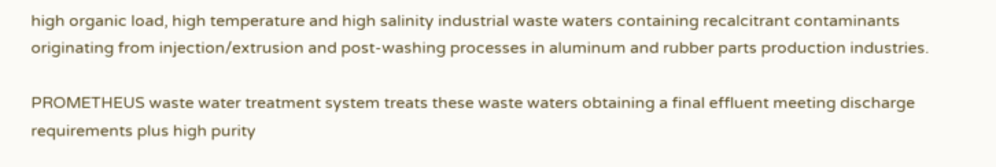high organic load, high temperature and high salinity industrial waste waters containing recalcitrant contaminants originating from injection/extrusion and post-washing processes in aluminum and rubber parts production industries.

PROMETHEUS waste water treatment system treats these waste waters obtaining a final effluent meeting discharge requirements plus high purity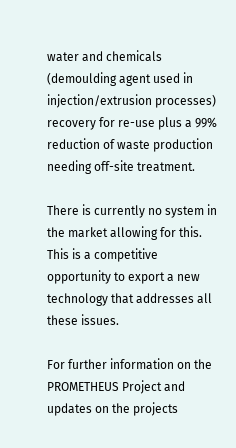water and chemicals (demoulding agent used in injection/extrusion processes) recovery for re-use plus a 99% reduction of waste production needing off-site treatment.

There is currently no system in the market allowing for this. This is a competitive opportunity to export a new technology that addresses all these issues.

For further information on the PROMETHEUS Project and updates on the projects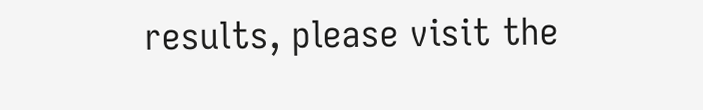results, please visit the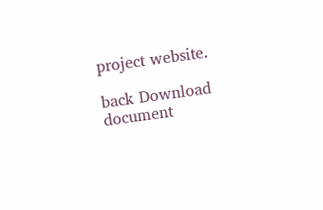project website.

back Download document